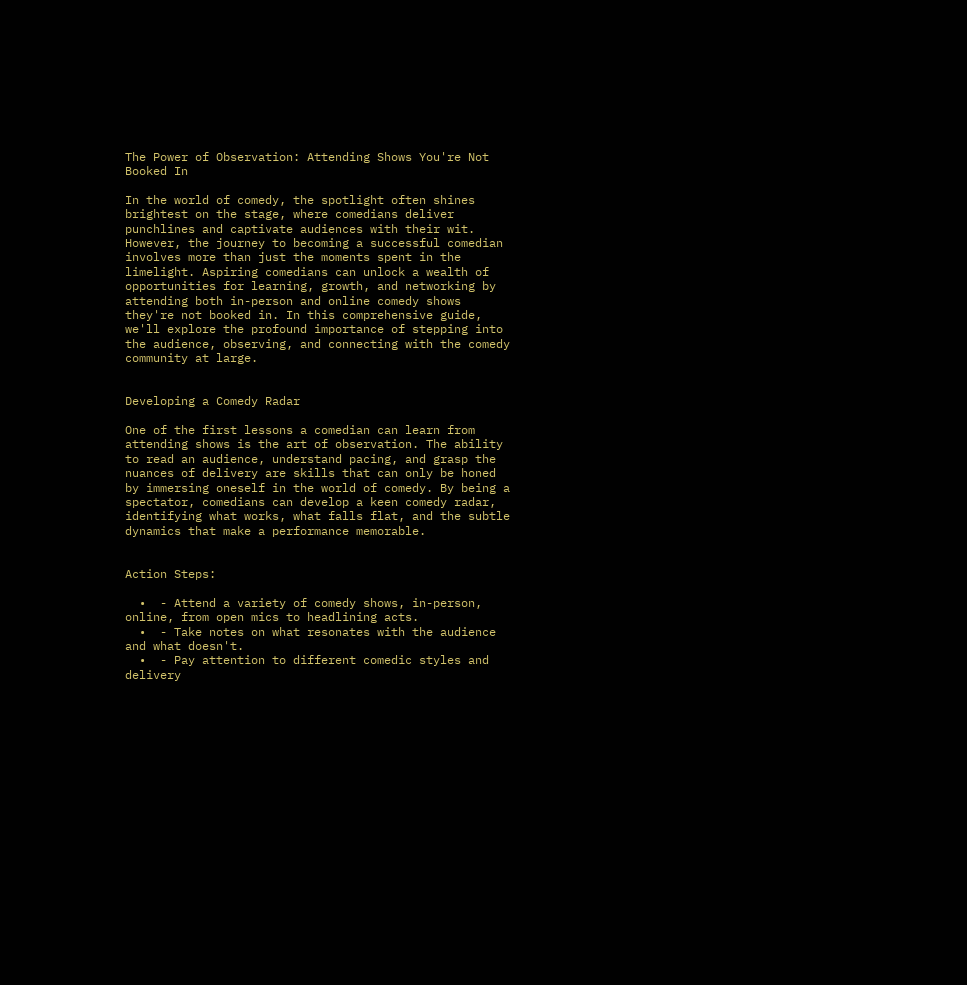The Power of Observation: Attending Shows You're Not Booked In

In the world of comedy, the spotlight often shines brightest on the stage, where comedians deliver punchlines and captivate audiences with their wit. However, the journey to becoming a successful comedian involves more than just the moments spent in the limelight. Aspiring comedians can unlock a wealth of opportunities for learning, growth, and networking by attending both in-person and online comedy shows they're not booked in. In this comprehensive guide, we'll explore the profound importance of stepping into the audience, observing, and connecting with the comedy community at large.


Developing a Comedy Radar

One of the first lessons a comedian can learn from attending shows is the art of observation. The ability to read an audience, understand pacing, and grasp the nuances of delivery are skills that can only be honed by immersing oneself in the world of comedy. By being a spectator, comedians can develop a keen comedy radar, identifying what works, what falls flat, and the subtle dynamics that make a performance memorable.


Action Steps:

  •  - Attend a variety of comedy shows, in-person, online, from open mics to headlining acts.
  •  - Take notes on what resonates with the audience and what doesn't.
  •  - Pay attention to different comedic styles and delivery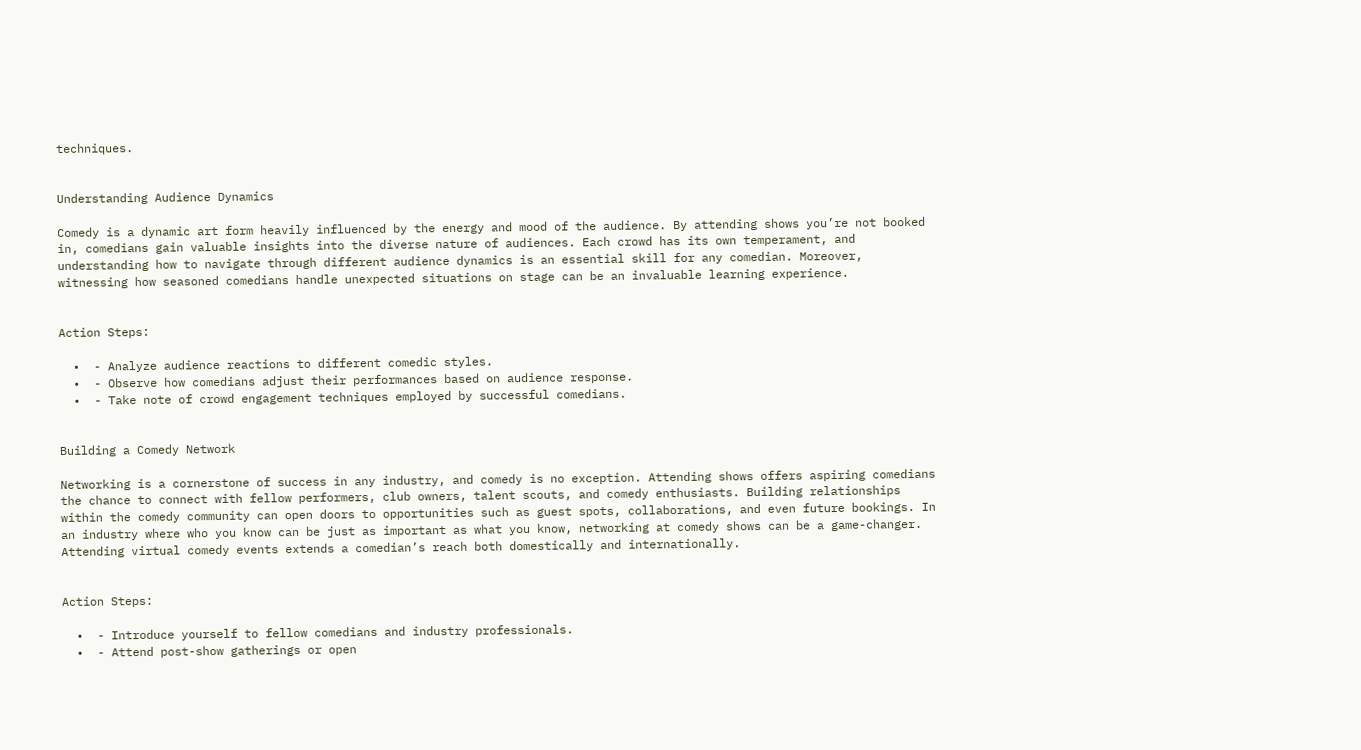techniques.


Understanding Audience Dynamics

Comedy is a dynamic art form heavily influenced by the energy and mood of the audience. By attending shows you’re not booked in, comedians gain valuable insights into the diverse nature of audiences. Each crowd has its own temperament, and understanding how to navigate through different audience dynamics is an essential skill for any comedian. Moreover, witnessing how seasoned comedians handle unexpected situations on stage can be an invaluable learning experience.


Action Steps:

  •  - Analyze audience reactions to different comedic styles.
  •  - Observe how comedians adjust their performances based on audience response.
  •  - Take note of crowd engagement techniques employed by successful comedians.


Building a Comedy Network

Networking is a cornerstone of success in any industry, and comedy is no exception. Attending shows offers aspiring comedians the chance to connect with fellow performers, club owners, talent scouts, and comedy enthusiasts. Building relationships within the comedy community can open doors to opportunities such as guest spots, collaborations, and even future bookings. In an industry where who you know can be just as important as what you know, networking at comedy shows can be a game-changer. Attending virtual comedy events extends a comedian’s reach both domestically and internationally.


Action Steps:

  •  - Introduce yourself to fellow comedians and industry professionals.
  •  - Attend post-show gatherings or open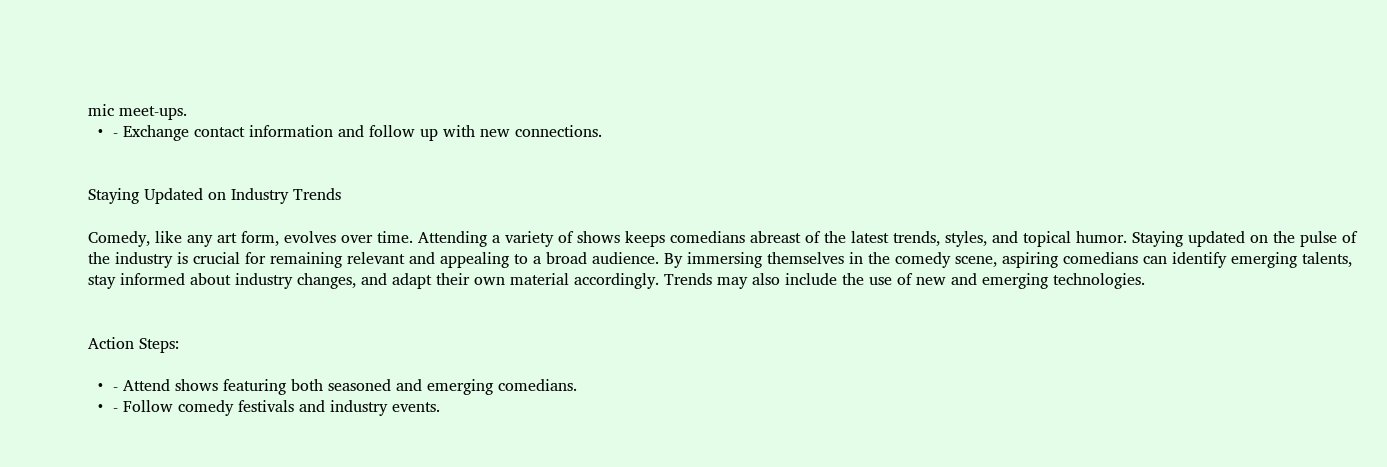mic meet-ups.
  •  - Exchange contact information and follow up with new connections.


Staying Updated on Industry Trends

Comedy, like any art form, evolves over time. Attending a variety of shows keeps comedians abreast of the latest trends, styles, and topical humor. Staying updated on the pulse of the industry is crucial for remaining relevant and appealing to a broad audience. By immersing themselves in the comedy scene, aspiring comedians can identify emerging talents, stay informed about industry changes, and adapt their own material accordingly. Trends may also include the use of new and emerging technologies.


Action Steps:

  •  - Attend shows featuring both seasoned and emerging comedians.
  •  - Follow comedy festivals and industry events.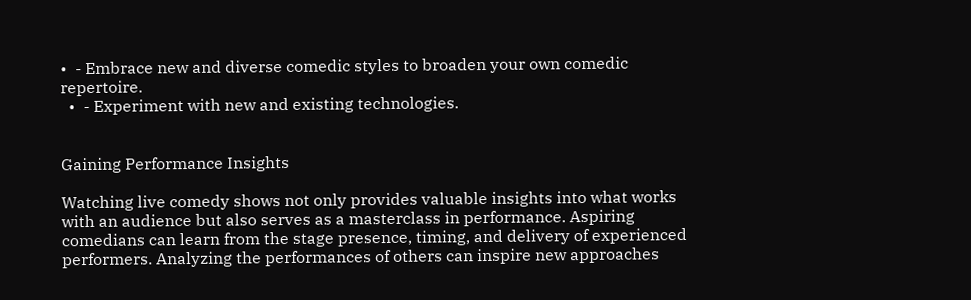•  - Embrace new and diverse comedic styles to broaden your own comedic repertoire.
  •  - Experiment with new and existing technologies.


Gaining Performance Insights

Watching live comedy shows not only provides valuable insights into what works with an audience but also serves as a masterclass in performance. Aspiring comedians can learn from the stage presence, timing, and delivery of experienced performers. Analyzing the performances of others can inspire new approaches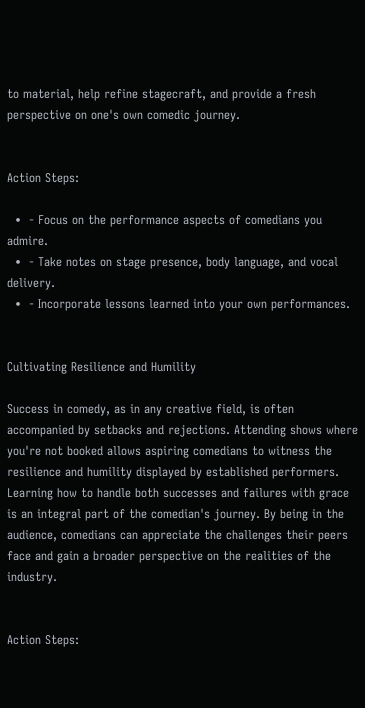to material, help refine stagecraft, and provide a fresh perspective on one's own comedic journey.


Action Steps:

  •  - Focus on the performance aspects of comedians you admire.
  •  - Take notes on stage presence, body language, and vocal delivery.
  •  - Incorporate lessons learned into your own performances.


Cultivating Resilience and Humility

Success in comedy, as in any creative field, is often accompanied by setbacks and rejections. Attending shows where you're not booked allows aspiring comedians to witness the resilience and humility displayed by established performers. Learning how to handle both successes and failures with grace is an integral part of the comedian's journey. By being in the audience, comedians can appreciate the challenges their peers face and gain a broader perspective on the realities of the industry.


Action Steps: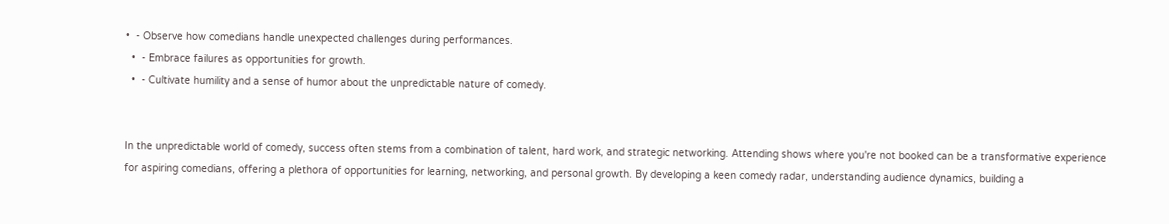•  - Observe how comedians handle unexpected challenges during performances.
  •  - Embrace failures as opportunities for growth.
  •  - Cultivate humility and a sense of humor about the unpredictable nature of comedy.


In the unpredictable world of comedy, success often stems from a combination of talent, hard work, and strategic networking. Attending shows where you're not booked can be a transformative experience for aspiring comedians, offering a plethora of opportunities for learning, networking, and personal growth. By developing a keen comedy radar, understanding audience dynamics, building a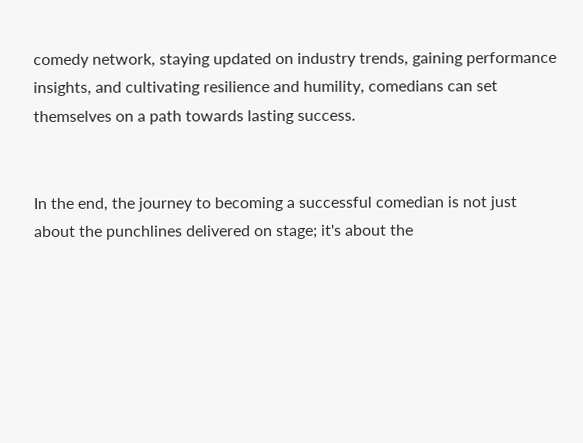comedy network, staying updated on industry trends, gaining performance insights, and cultivating resilience and humility, comedians can set themselves on a path towards lasting success.


In the end, the journey to becoming a successful comedian is not just about the punchlines delivered on stage; it's about the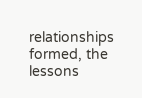relationships formed, the lessons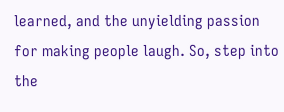learned, and the unyielding passion for making people laugh. So, step into the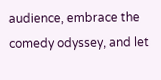audience, embrace the comedy odyssey, and let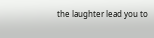the laughter lead you to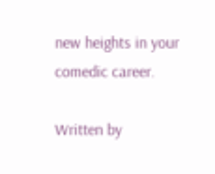new heights in your comedic career.

Written by